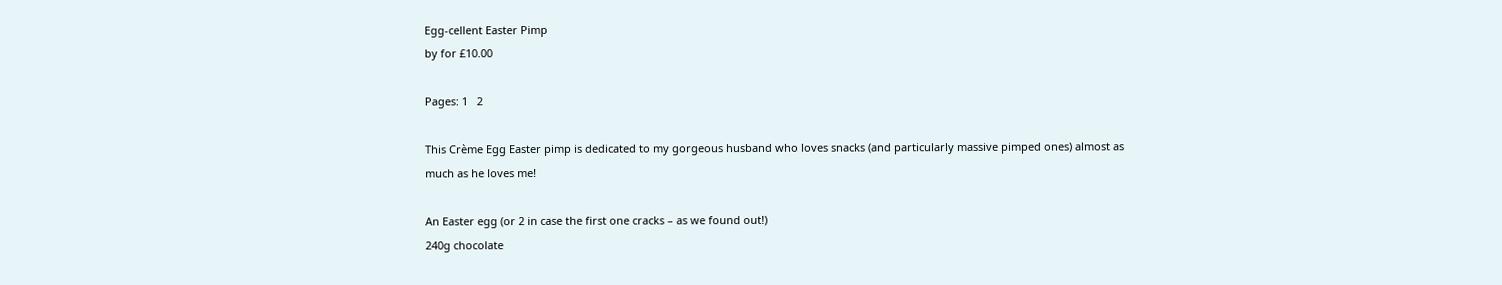Egg-cellent Easter Pimp
by for £10.00

Pages: 1   2

This Crème Egg Easter pimp is dedicated to my gorgeous husband who loves snacks (and particularly massive pimped ones) almost as much as he loves me!

An Easter egg (or 2 in case the first one cracks – as we found out!)
240g chocolate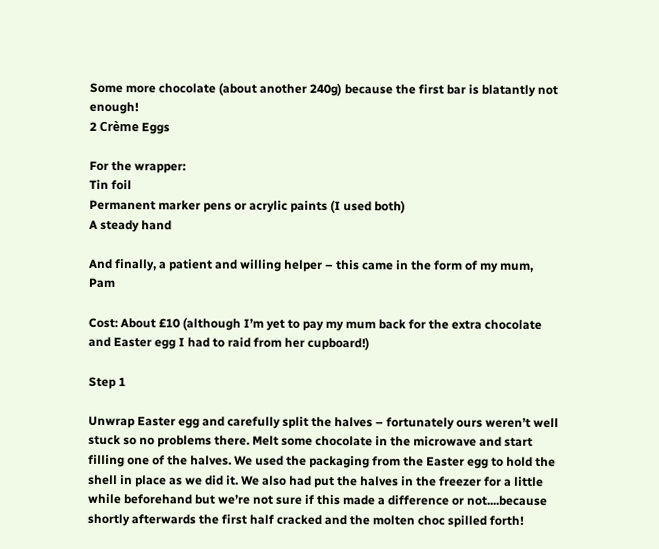Some more chocolate (about another 240g) because the first bar is blatantly not enough!
2 Crème Eggs

For the wrapper:
Tin foil
Permanent marker pens or acrylic paints (I used both)
A steady hand

And finally, a patient and willing helper – this came in the form of my mum, Pam

Cost: About £10 (although I’m yet to pay my mum back for the extra chocolate and Easter egg I had to raid from her cupboard!)

Step 1

Unwrap Easter egg and carefully split the halves – fortunately ours weren’t well stuck so no problems there. Melt some chocolate in the microwave and start filling one of the halves. We used the packaging from the Easter egg to hold the shell in place as we did it. We also had put the halves in the freezer for a little while beforehand but we’re not sure if this made a difference or not....because shortly afterwards the first half cracked and the molten choc spilled forth!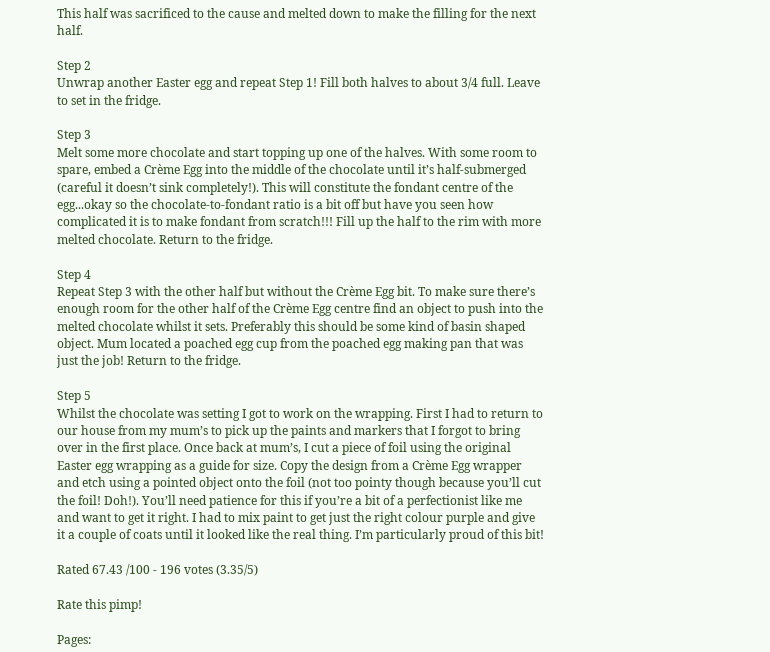This half was sacrificed to the cause and melted down to make the filling for the next half.

Step 2
Unwrap another Easter egg and repeat Step 1! Fill both halves to about 3/4 full. Leave to set in the fridge.

Step 3
Melt some more chocolate and start topping up one of the halves. With some room to spare, embed a Crème Egg into the middle of the chocolate until it’s half-submerged (careful it doesn’t sink completely!). This will constitute the fondant centre of the egg...okay so the chocolate-to-fondant ratio is a bit off but have you seen how complicated it is to make fondant from scratch!!! Fill up the half to the rim with more melted chocolate. Return to the fridge.

Step 4
Repeat Step 3 with the other half but without the Crème Egg bit. To make sure there’s enough room for the other half of the Crème Egg centre find an object to push into the melted chocolate whilst it sets. Preferably this should be some kind of basin shaped object. Mum located a poached egg cup from the poached egg making pan that was just the job! Return to the fridge.

Step 5
Whilst the chocolate was setting I got to work on the wrapping. First I had to return to our house from my mum’s to pick up the paints and markers that I forgot to bring over in the first place. Once back at mum’s, I cut a piece of foil using the original Easter egg wrapping as a guide for size. Copy the design from a Crème Egg wrapper and etch using a pointed object onto the foil (not too pointy though because you’ll cut the foil! Doh!). You’ll need patience for this if you’re a bit of a perfectionist like me and want to get it right. I had to mix paint to get just the right colour purple and give it a couple of coats until it looked like the real thing. I’m particularly proud of this bit!

Rated 67.43 /100 - 196 votes (3.35/5)

Rate this pimp!

Pages: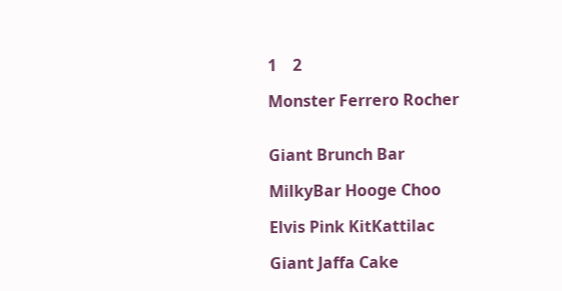1    2

Monster Ferrero Rocher


Giant Brunch Bar

MilkyBar Hooge Choo

Elvis Pink KitKattilac

Giant Jaffa Cake